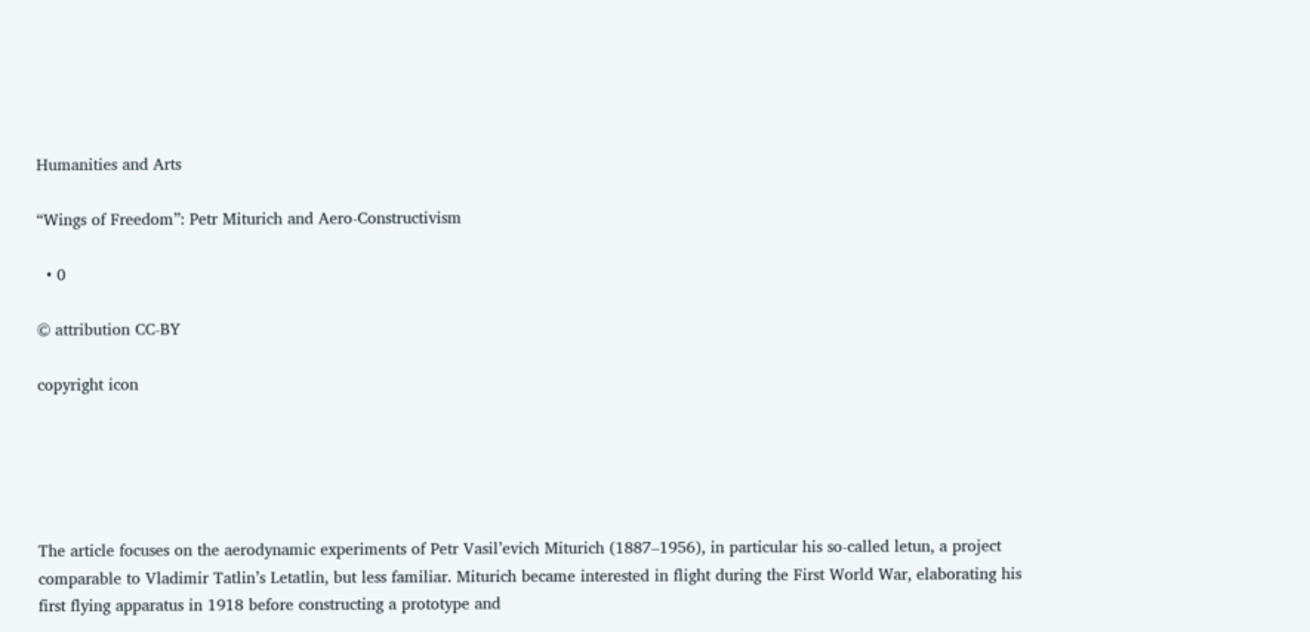Humanities and Arts

“Wings of Freedom”: Petr Miturich and Aero-Constructivism

  • 0

© attribution CC-BY

copyright icon





The article focuses on the aerodynamic experiments of Petr Vasil’evich Miturich (1887–1956), in particular his so-called letun, a project comparable to Vladimir Tatlin’s Letatlin, but less familiar. Miturich became interested in flight during the First World War, elaborating his first flying apparatus in 1918 before constructing a prototype and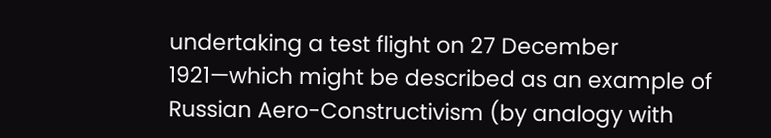undertaking a test flight on 27 December 1921—which might be described as an example of Russian Aero-Constructivism (by analogy with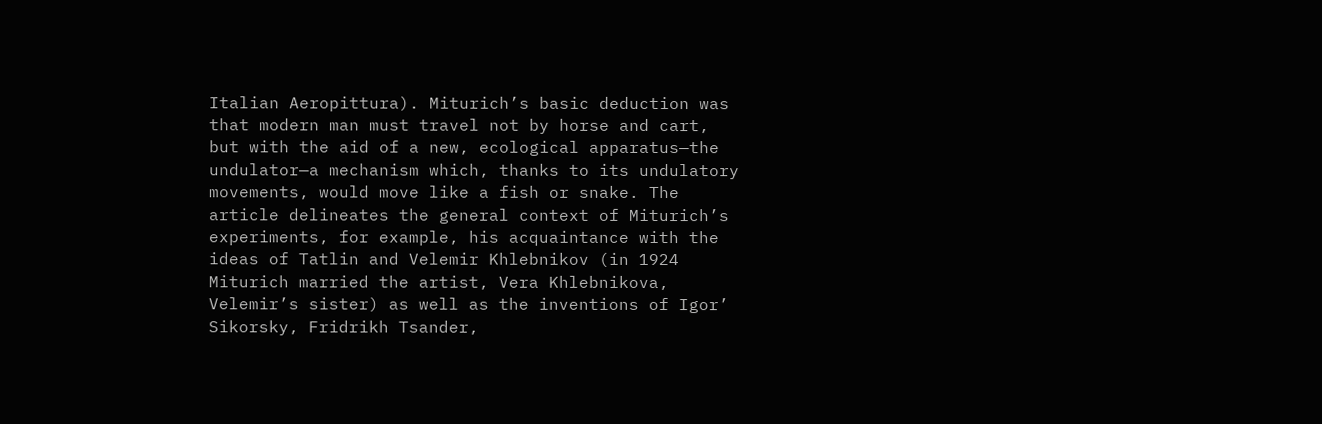Italian Aeropittura). Miturich’s basic deduction was that modern man must travel not by horse and cart, but with the aid of a new, ecological apparatus—the undulator—a mechanism which, thanks to its undulatory movements, would move like a fish or snake. The article delineates the general context of Miturich’s experiments, for example, his acquaintance with the ideas of Tatlin and Velemir Khlebnikov (in 1924 Miturich married the artist, Vera Khlebnikova, Velemir’s sister) as well as the inventions of Igor’ Sikorsky, Fridrikh Tsander,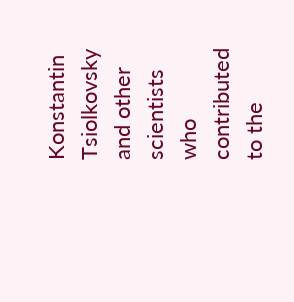Konstantin Tsiolkovsky and other scientists who contributed to the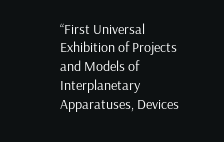“First Universal Exhibition of Projects and Models of Interplanetary Apparatuses, Devices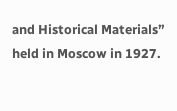and Historical Materials” held in Moscow in 1927.